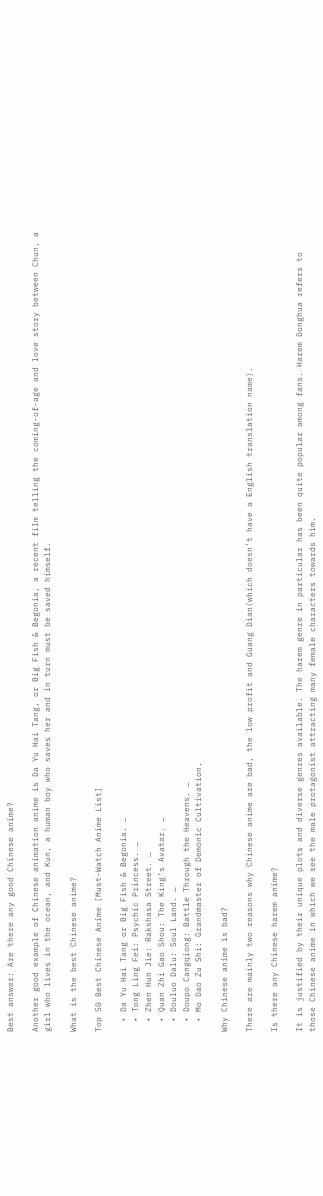Best answer: Are there any good Chinese anime?

Another good example of Chinese animation anime is Da Yu Hai Tang, or Big Fish & Begonia, a recent film telling the coming-of-age and love story between Chun, a girl who lives in the ocean, and Kun, a human boy who saves her and in turn must be saved himself.

What is the best Chinese anime?

Top 50 Best Chinese Anime [Must-Watch Anime List]

  • Da Yu Hai Tang or Big Fish & Begonia. …
  • Tong Ling Fei: Psychic Princess. …
  • Zhen Hun Jie: Rakshasa Street. …
  • Quan Zhi Gao Shou: The King’s Avatar. …
  • Douluo Dalu: Soul Land. …
  • Doupo Cangqiong: Battle Through the Heavens. …
  • Mo Dao Zu Shi: Grandmaster of Demonic Cultivation.

Why Chinese anime is bad?

There are mainly two reasons why Chinese anime are bad, the low profit and Guang Dian(which doesn’t have a English translation name).

Is there any Chinese harem anime?

It is justified by their unique plots and diverse genres available. The harem genre in particular has been quite popular among fans. Harem Donghua refers to those Chinese anime in which we see the male protagonist attracting many female characters towards him.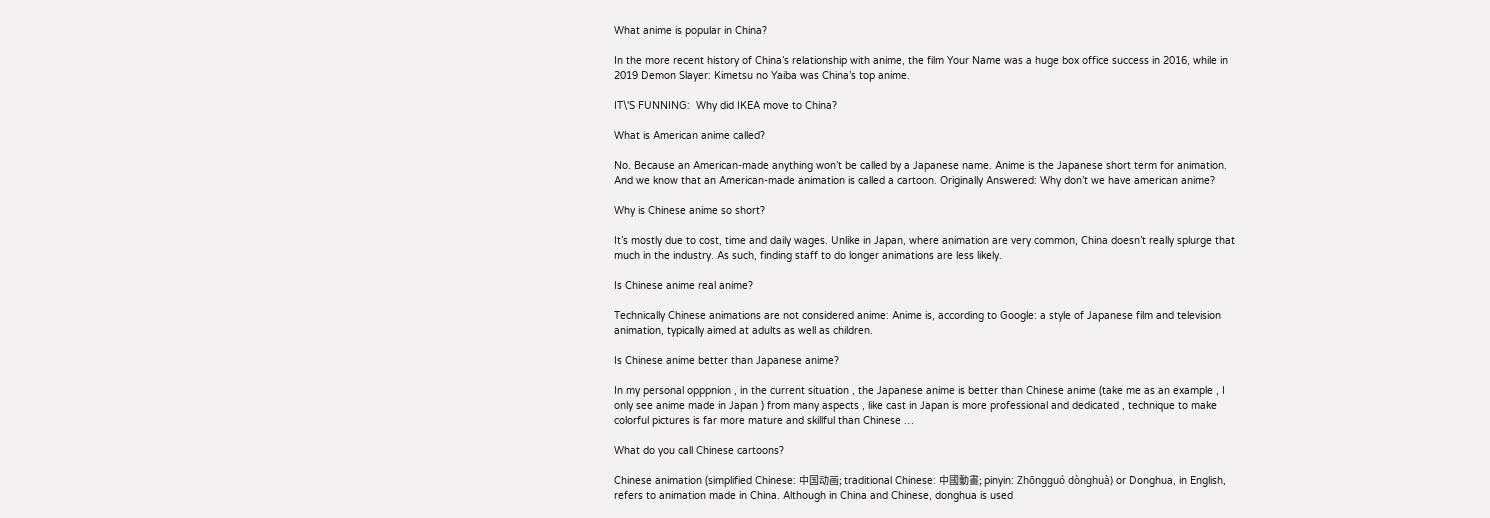What anime is popular in China?

In the more recent history of China’s relationship with anime, the film Your Name was a huge box office success in 2016, while in 2019 Demon Slayer: Kimetsu no Yaiba was China’s top anime.

IT\'S FUNNING:  Why did IKEA move to China?

What is American anime called?

No. Because an American-made anything won’t be called by a Japanese name. Anime is the Japanese short term for animation. And we know that an American-made animation is called a cartoon. Originally Answered: Why don’t we have american anime?

Why is Chinese anime so short?

It’s mostly due to cost, time and daily wages. Unlike in Japan, where animation are very common, China doesn’t really splurge that much in the industry. As such, finding staff to do longer animations are less likely.

Is Chinese anime real anime?

Technically Chinese animations are not considered anime: Anime is, according to Google: a style of Japanese film and television animation, typically aimed at adults as well as children.

Is Chinese anime better than Japanese anime?

In my personal opppnion , in the current situation , the Japanese anime is better than Chinese anime (take me as an example , I only see anime made in Japan ) from many aspects , like cast in Japan is more professional and dedicated , technique to make colorful pictures is far more mature and skillful than Chinese …

What do you call Chinese cartoons?

Chinese animation (simplified Chinese: 中国动画; traditional Chinese: 中國動畫; pinyin: Zhōngguó dònghuà) or Donghua, in English, refers to animation made in China. Although in China and Chinese, donghua is used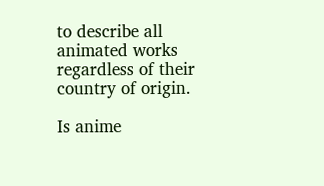to describe all animated works regardless of their country of origin.

Is anime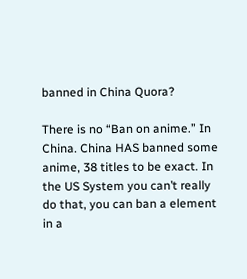banned in China Quora?

There is no “Ban on anime.” In China. China HAS banned some anime, 38 titles to be exact. In the US System you can’t really do that, you can ban a element in a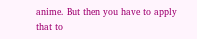anime. But then you have to apply that to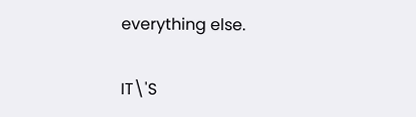everything else.

IT\'S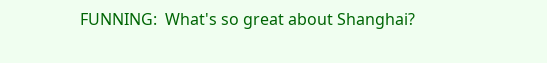FUNNING:  What's so great about Shanghai?